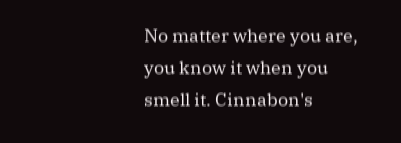No matter where you are, you know it when you smell it. Cinnabon's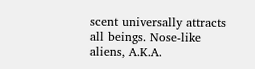scent universally attracts all beings. Nose-like aliens, A.K.A.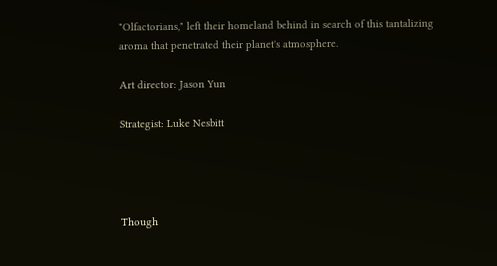"Olfactorians," left their homeland behind in search of this tantalizing aroma that penetrated their planet's atmosphere.

Art director: Jason Yun

Strategist: Luke Nesbitt




Though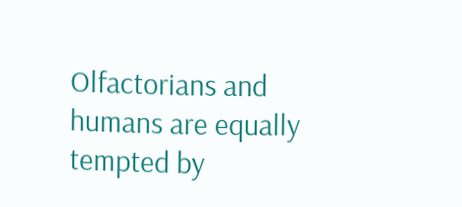Olfactorians and humans are equally tempted by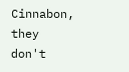Cinnabon, they don't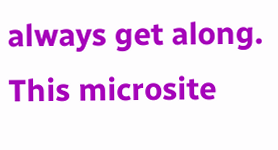always get along. This microsite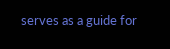serves as a guide for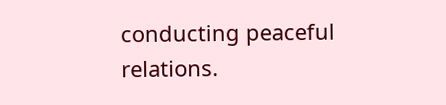conducting peaceful relations.